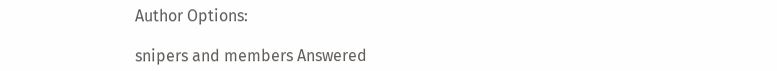Author Options:

snipers and members Answered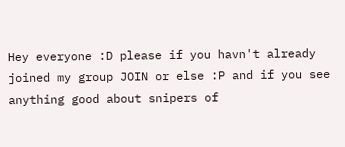Hey everyone :D please if you havn't already joined my group JOIN or else :P and if you see anything good about snipers of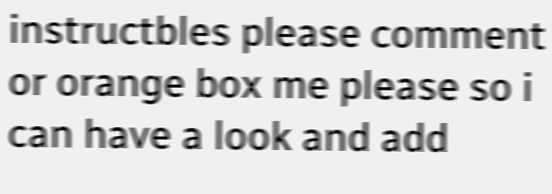instructbles please comment or orange box me please so i can have a look and add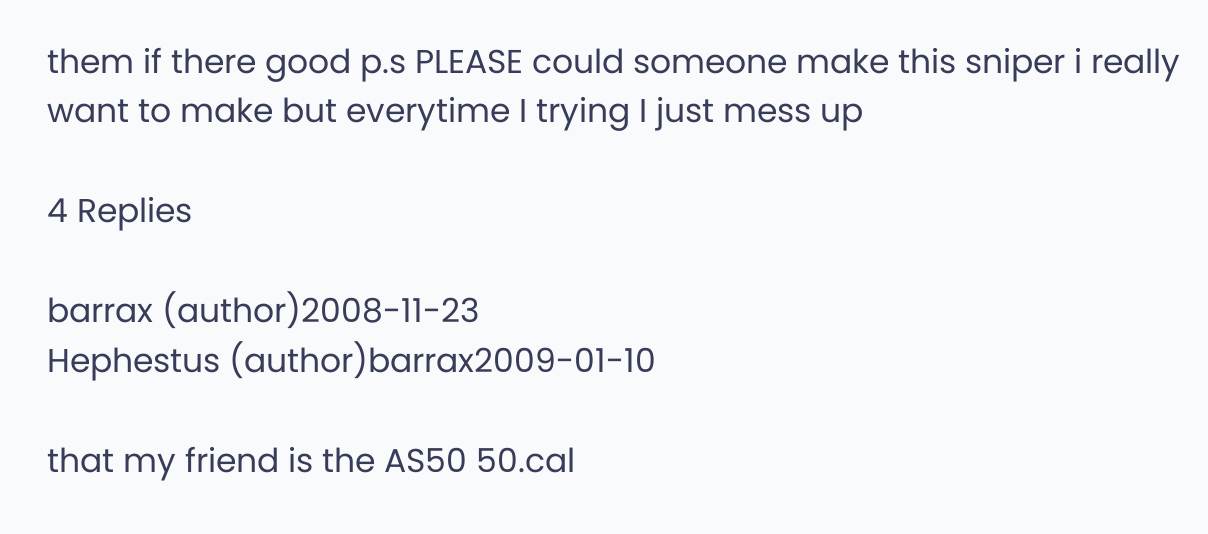them if there good p.s PLEASE could someone make this sniper i really want to make but everytime I trying I just mess up

4 Replies

barrax (author)2008-11-23
Hephestus (author)barrax2009-01-10

that my friend is the AS50 50.cal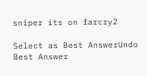sniper its on farcry2

Select as Best AnswerUndo Best Answer